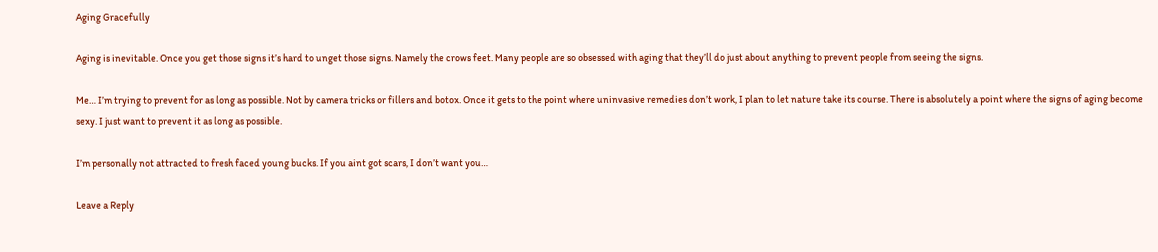Aging Gracefully

Aging is inevitable. Once you get those signs it’s hard to unget those signs. Namely the crows feet. Many people are so obsessed with aging that they’ll do just about anything to prevent people from seeing the signs.

Me… I’m trying to prevent for as long as possible. Not by camera tricks or fillers and botox. Once it gets to the point where uninvasive remedies don’t work, I plan to let nature take its course. There is absolutely a point where the signs of aging become sexy. I just want to prevent it as long as possible.

I’m personally not attracted to fresh faced young bucks. If you aint got scars, I don’t want you…

Leave a Reply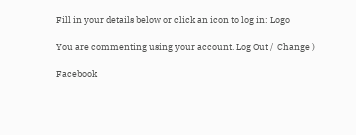Fill in your details below or click an icon to log in: Logo

You are commenting using your account. Log Out /  Change )

Facebook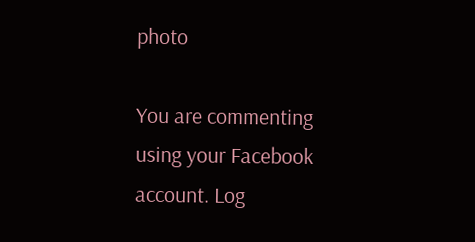photo

You are commenting using your Facebook account. Log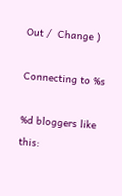Out /  Change )

Connecting to %s

%d bloggers like this: